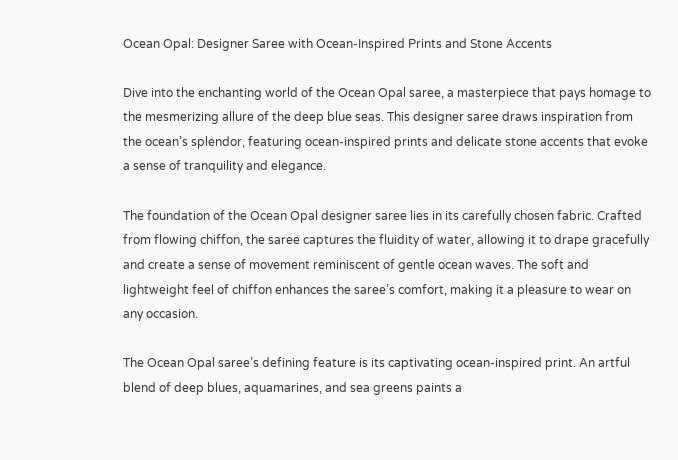Ocean Opal: Designer Saree with Ocean-Inspired Prints and Stone Accents

Dive into the enchanting world of the Ocean Opal saree, a masterpiece that pays homage to the mesmerizing allure of the deep blue seas. This designer saree draws inspiration from the ocean’s splendor, featuring ocean-inspired prints and delicate stone accents that evoke a sense of tranquility and elegance.

The foundation of the Ocean Opal designer saree lies in its carefully chosen fabric. Crafted from flowing chiffon, the saree captures the fluidity of water, allowing it to drape gracefully and create a sense of movement reminiscent of gentle ocean waves. The soft and lightweight feel of chiffon enhances the saree’s comfort, making it a pleasure to wear on any occasion.

The Ocean Opal saree’s defining feature is its captivating ocean-inspired print. An artful blend of deep blues, aquamarines, and sea greens paints a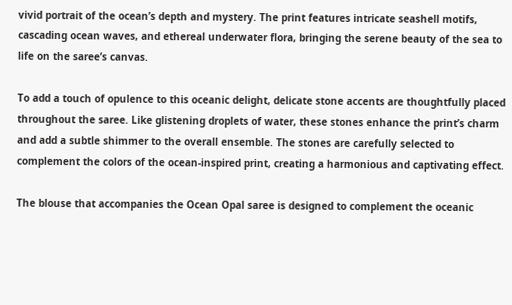vivid portrait of the ocean’s depth and mystery. The print features intricate seashell motifs, cascading ocean waves, and ethereal underwater flora, bringing the serene beauty of the sea to life on the saree’s canvas.

To add a touch of opulence to this oceanic delight, delicate stone accents are thoughtfully placed throughout the saree. Like glistening droplets of water, these stones enhance the print’s charm and add a subtle shimmer to the overall ensemble. The stones are carefully selected to complement the colors of the ocean-inspired print, creating a harmonious and captivating effect.

The blouse that accompanies the Ocean Opal saree is designed to complement the oceanic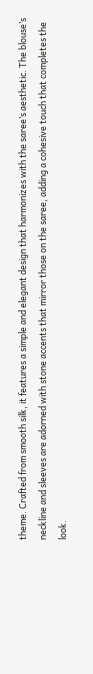theme. Crafted from smooth silk, it features a simple and elegant design that harmonizes with the saree’s aesthetic. The blouse’s neckline and sleeves are adorned with stone accents that mirror those on the saree, adding a cohesive touch that completes the look.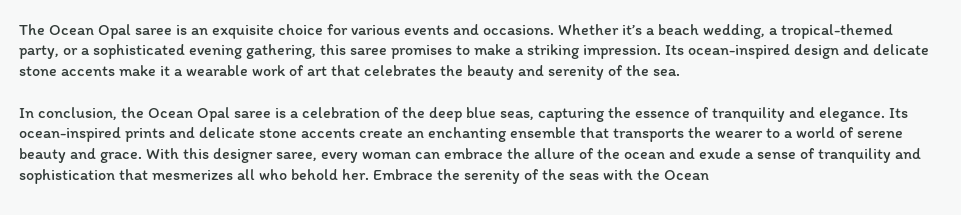The Ocean Opal saree is an exquisite choice for various events and occasions. Whether it’s a beach wedding, a tropical-themed party, or a sophisticated evening gathering, this saree promises to make a striking impression. Its ocean-inspired design and delicate stone accents make it a wearable work of art that celebrates the beauty and serenity of the sea.

In conclusion, the Ocean Opal saree is a celebration of the deep blue seas, capturing the essence of tranquility and elegance. Its ocean-inspired prints and delicate stone accents create an enchanting ensemble that transports the wearer to a world of serene beauty and grace. With this designer saree, every woman can embrace the allure of the ocean and exude a sense of tranquility and sophistication that mesmerizes all who behold her. Embrace the serenity of the seas with the Ocean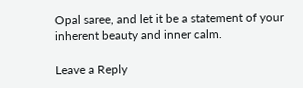Opal saree, and let it be a statement of your inherent beauty and inner calm.

Leave a Reply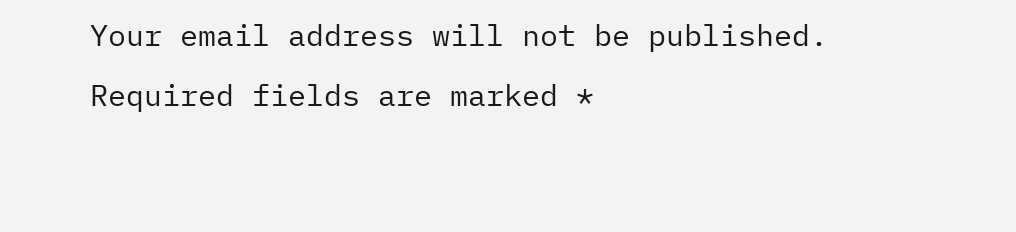Your email address will not be published. Required fields are marked *